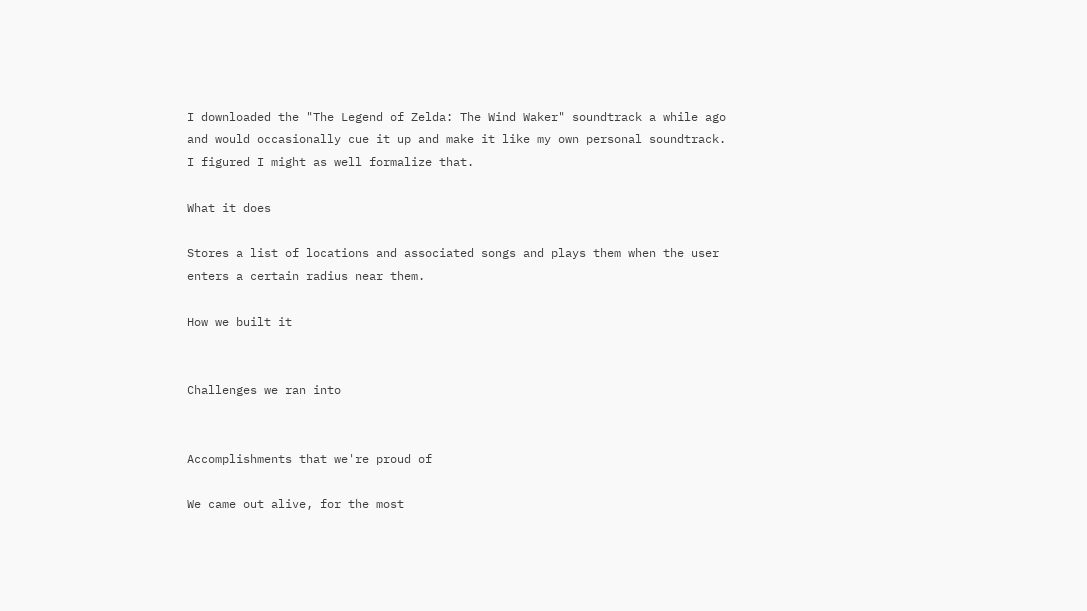I downloaded the "The Legend of Zelda: The Wind Waker" soundtrack a while ago and would occasionally cue it up and make it like my own personal soundtrack. I figured I might as well formalize that.

What it does

Stores a list of locations and associated songs and plays them when the user enters a certain radius near them.

How we built it


Challenges we ran into


Accomplishments that we're proud of

We came out alive, for the most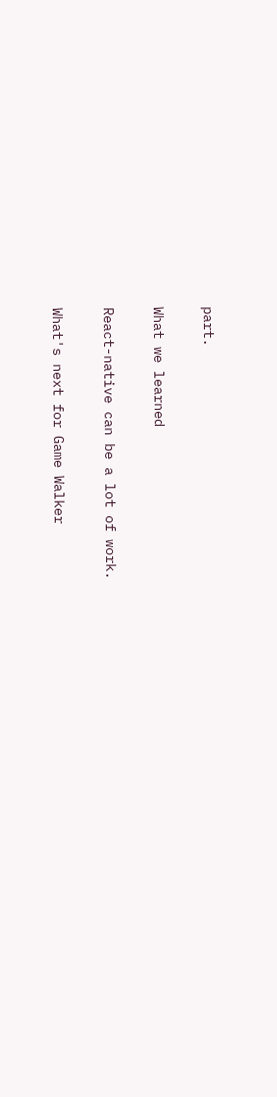part.

What we learned

React-native can be a lot of work.

What's next for Game Walker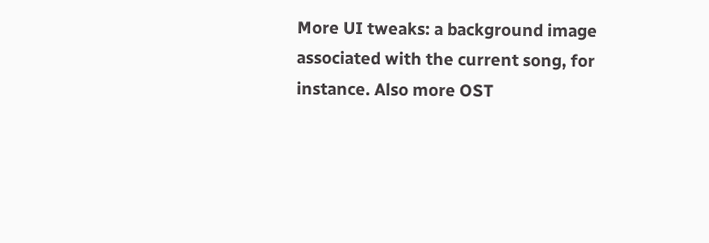More UI tweaks: a background image associated with the current song, for instance. Also more OST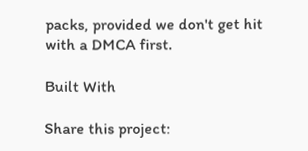packs, provided we don't get hit with a DMCA first.

Built With

Share this project: